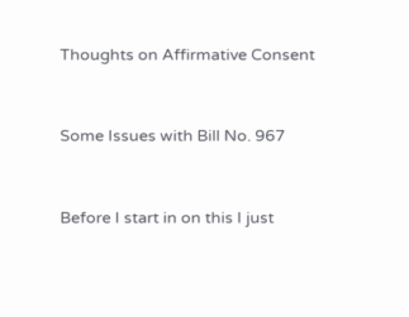Thoughts on Affirmative Consent


Some Issues with Bill No. 967


Before I start in on this I just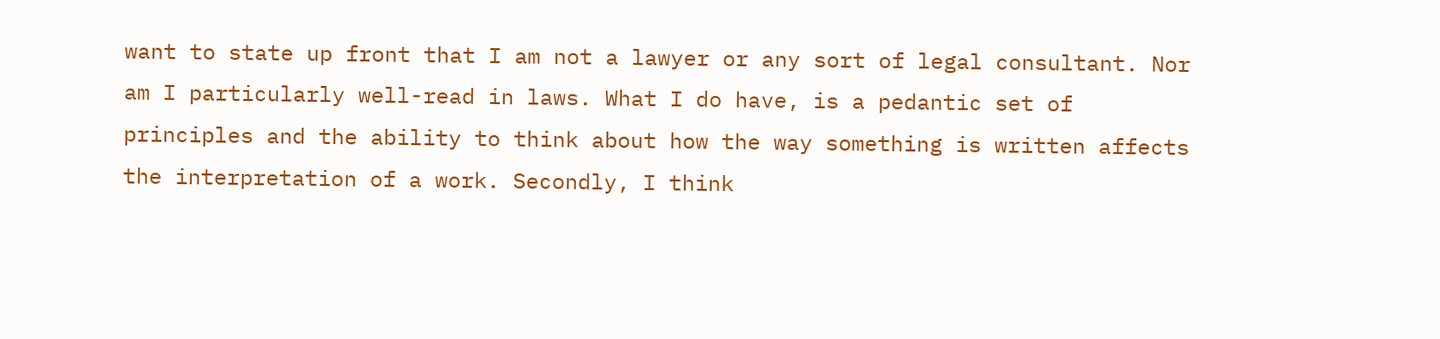want to state up front that I am not a lawyer or any sort of legal consultant. Nor am I particularly well-read in laws. What I do have, is a pedantic set of principles and the ability to think about how the way something is written affects the interpretation of a work. Secondly, I think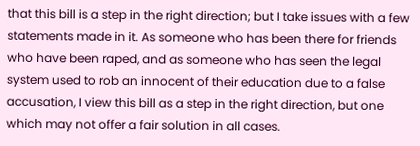that this bill is a step in the right direction; but I take issues with a few statements made in it. As someone who has been there for friends who have been raped, and as someone who has seen the legal system used to rob an innocent of their education due to a false accusation, I view this bill as a step in the right direction, but one which may not offer a fair solution in all cases.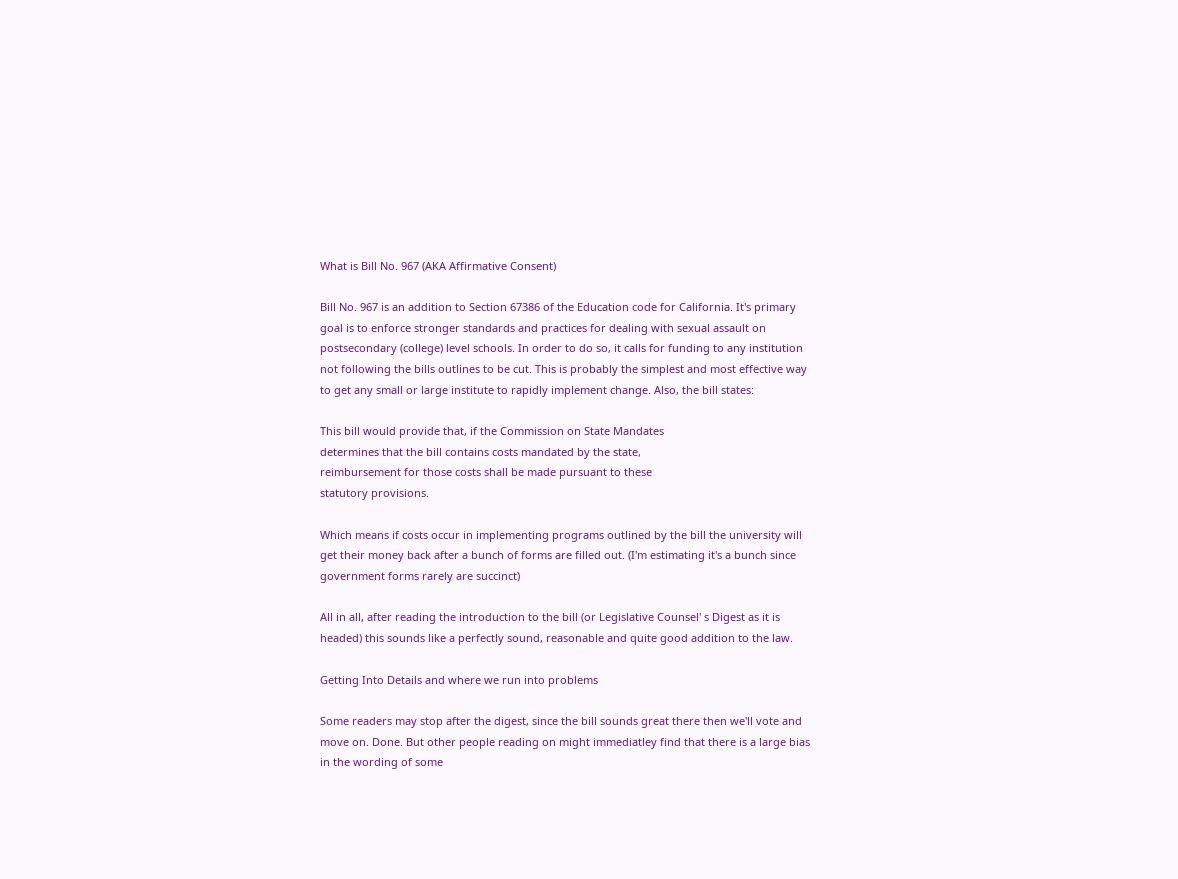What is Bill No. 967 (AKA Affirmative Consent)

Bill No. 967 is an addition to Section 67386 of the Education code for California. It's primary goal is to enforce stronger standards and practices for dealing with sexual assault on postsecondary (college) level schools. In order to do so, it calls for funding to any institution not following the bills outlines to be cut. This is probably the simplest and most effective way to get any small or large institute to rapidly implement change. Also, the bill states:

This bill would provide that, if the Commission on State Mandates
determines that the bill contains costs mandated by the state,
reimbursement for those costs shall be made pursuant to these
statutory provisions.

Which means if costs occur in implementing programs outlined by the bill the university will get their money back after a bunch of forms are filled out. (I'm estimating it's a bunch since government forms rarely are succinct)

All in all, after reading the introduction to the bill (or Legislative Counsel' s Digest as it is headed) this sounds like a perfectly sound, reasonable and quite good addition to the law.

Getting Into Details and where we run into problems

Some readers may stop after the digest, since the bill sounds great there then we'll vote and move on. Done. But other people reading on might immediatley find that there is a large bias in the wording of some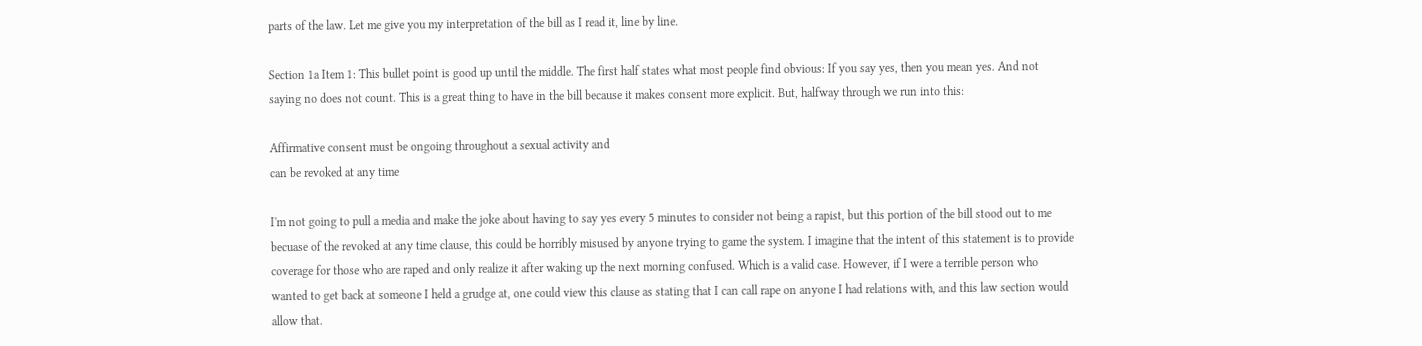parts of the law. Let me give you my interpretation of the bill as I read it, line by line.

Section 1a Item 1: This bullet point is good up until the middle. The first half states what most people find obvious: If you say yes, then you mean yes. And not saying no does not count. This is a great thing to have in the bill because it makes consent more explicit. But, halfway through we run into this:

Affirmative consent must be ongoing throughout a sexual activity and
can be revoked at any time

I'm not going to pull a media and make the joke about having to say yes every 5 minutes to consider not being a rapist, but this portion of the bill stood out to me becuase of the revoked at any time clause, this could be horribly misused by anyone trying to game the system. I imagine that the intent of this statement is to provide coverage for those who are raped and only realize it after waking up the next morning confused. Which is a valid case. However, if I were a terrible person who wanted to get back at someone I held a grudge at, one could view this clause as stating that I can call rape on anyone I had relations with, and this law section would allow that.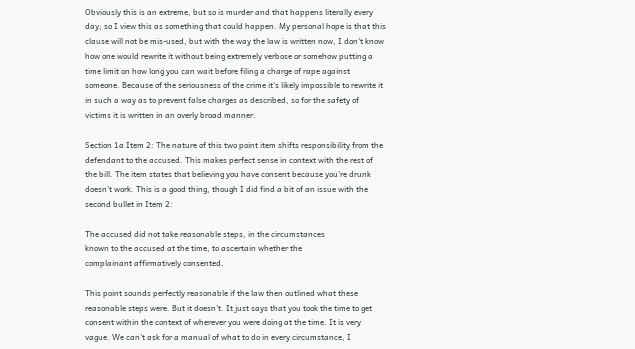Obviously this is an extreme, but so is murder and that happens literally every day; so I view this as something that could happen. My personal hope is that this clause will not be mis-used, but with the way the law is written now, I don't know how one would rewrite it without being extremely verbose or somehow putting a time limit on how long you can wait before filing a charge of rape against someone. Because of the seriousness of the crime it's likely impossible to rewrite it in such a way as to prevent false charges as described, so for the safety of victims it is written in an overly broad manner.

Section 1a Item 2: The nature of this two point item shifts responsibility from the defendant to the accused. This makes perfect sense in context with the rest of the bill. The item states that believing you have consent because you're drunk doesn't work. This is a good thing, though I did find a bit of an issue with the second bullet in Item 2:

The accused did not take reasonable steps, in the circumstances
known to the accused at the time, to ascertain whether the
complainant affirmatively consented.

This point sounds perfectly reasonable if the law then outlined what these reasonable steps were. But it doesn't. It just says that you took the time to get consent within the context of wherever you were doing at the time. It is very vague. We can't ask for a manual of what to do in every circumstance, I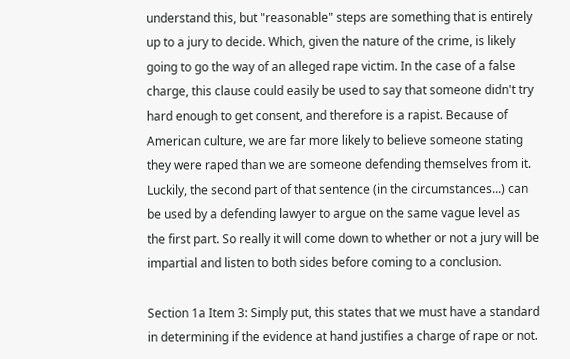understand this, but "reasonable" steps are something that is entirely up to a jury to decide. Which, given the nature of the crime, is likely going to go the way of an alleged rape victim. In the case of a false charge, this clause could easily be used to say that someone didn't try hard enough to get consent, and therefore is a rapist. Because of American culture, we are far more likely to believe someone stating they were raped than we are someone defending themselves from it. Luckily, the second part of that sentence (in the circumstances...) can be used by a defending lawyer to argue on the same vague level as the first part. So really it will come down to whether or not a jury will be impartial and listen to both sides before coming to a conclusion.

Section 1a Item 3: Simply put, this states that we must have a standard in determining if the evidence at hand justifies a charge of rape or not.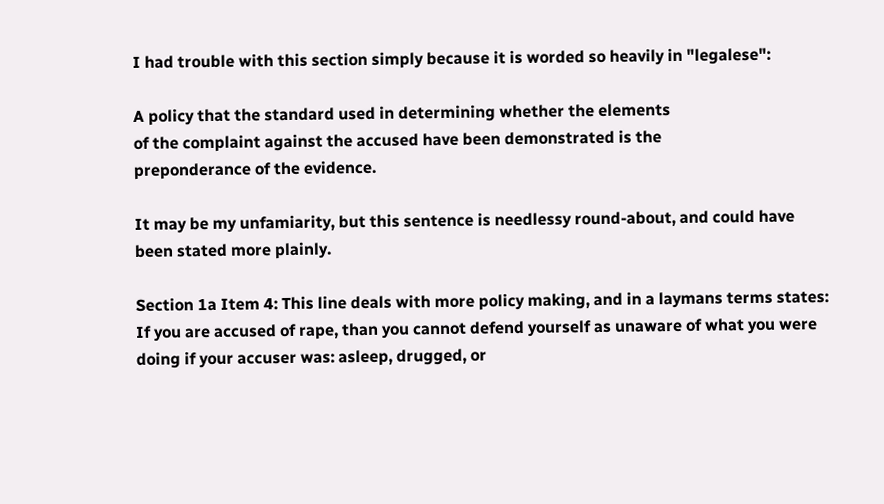I had trouble with this section simply because it is worded so heavily in "legalese":

A policy that the standard used in determining whether the elements
of the complaint against the accused have been demonstrated is the
preponderance of the evidence.

It may be my unfamiarity, but this sentence is needlessy round-about, and could have been stated more plainly.

Section 1a Item 4: This line deals with more policy making, and in a laymans terms states: If you are accused of rape, than you cannot defend yourself as unaware of what you were doing if your accuser was: asleep, drugged, or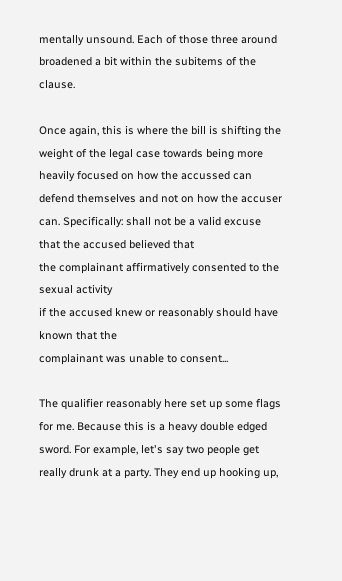mentally unsound. Each of those three around broadened a bit within the subitems of the clause.

Once again, this is where the bill is shifting the weight of the legal case towards being more heavily focused on how the accussed can defend themselves and not on how the accuser can. Specifically: shall not be a valid excuse that the accused believed that
the complainant affirmatively consented to the sexual activity
if the accused knew or reasonably should have known that the
complainant was unable to consent...

The qualifier reasonably here set up some flags for me. Because this is a heavy double edged sword. For example, let's say two people get really drunk at a party. They end up hooking up,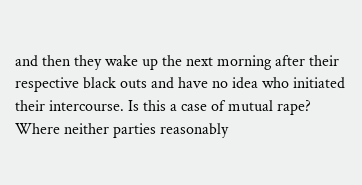and then they wake up the next morning after their respective black outs and have no idea who initiated their intercourse. Is this a case of mutual rape? Where neither parties reasonably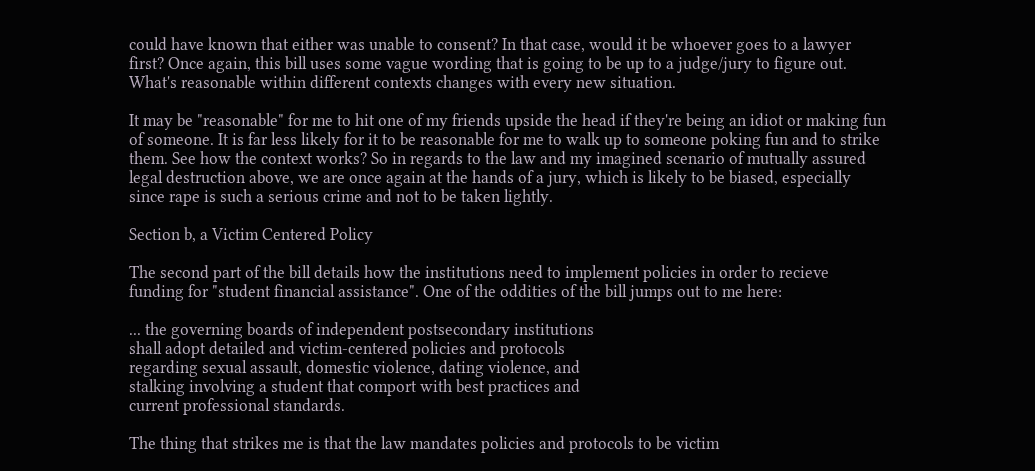could have known that either was unable to consent? In that case, would it be whoever goes to a lawyer first? Once again, this bill uses some vague wording that is going to be up to a judge/jury to figure out. What's reasonable within different contexts changes with every new situation.

It may be "reasonable" for me to hit one of my friends upside the head if they're being an idiot or making fun of someone. It is far less likely for it to be reasonable for me to walk up to someone poking fun and to strike them. See how the context works? So in regards to the law and my imagined scenario of mutually assured legal destruction above, we are once again at the hands of a jury, which is likely to be biased, especially since rape is such a serious crime and not to be taken lightly.

Section b, a Victim Centered Policy

The second part of the bill details how the institutions need to implement policies in order to recieve funding for "student financial assistance". One of the oddities of the bill jumps out to me here:

... the governing boards of independent postsecondary institutions
shall adopt detailed and victim-centered policies and protocols
regarding sexual assault, domestic violence, dating violence, and
stalking involving a student that comport with best practices and
current professional standards.

The thing that strikes me is that the law mandates policies and protocols to be victim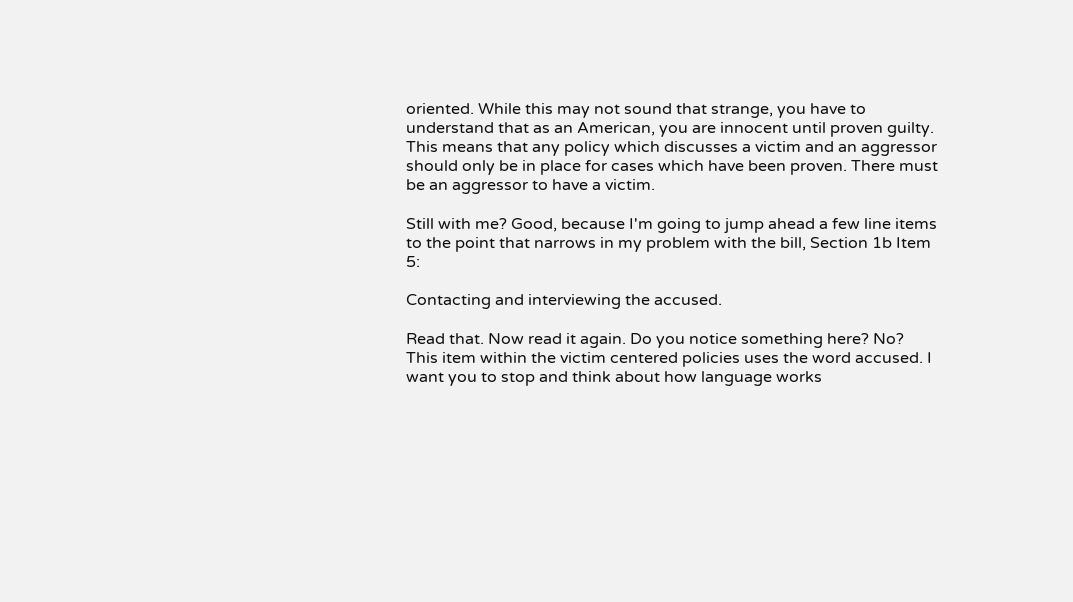oriented. While this may not sound that strange, you have to understand that as an American, you are innocent until proven guilty. This means that any policy which discusses a victim and an aggressor should only be in place for cases which have been proven. There must be an aggressor to have a victim.

Still with me? Good, because I'm going to jump ahead a few line items to the point that narrows in my problem with the bill, Section 1b Item 5:

Contacting and interviewing the accused.

Read that. Now read it again. Do you notice something here? No? This item within the victim centered policies uses the word accused. I want you to stop and think about how language works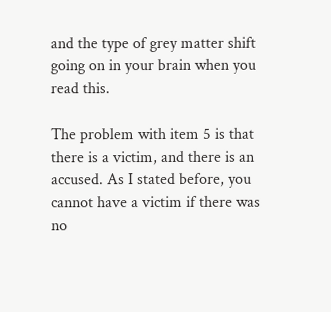and the type of grey matter shift going on in your brain when you read this.

The problem with item 5 is that there is a victim, and there is an accused. As I stated before, you cannot have a victim if there was no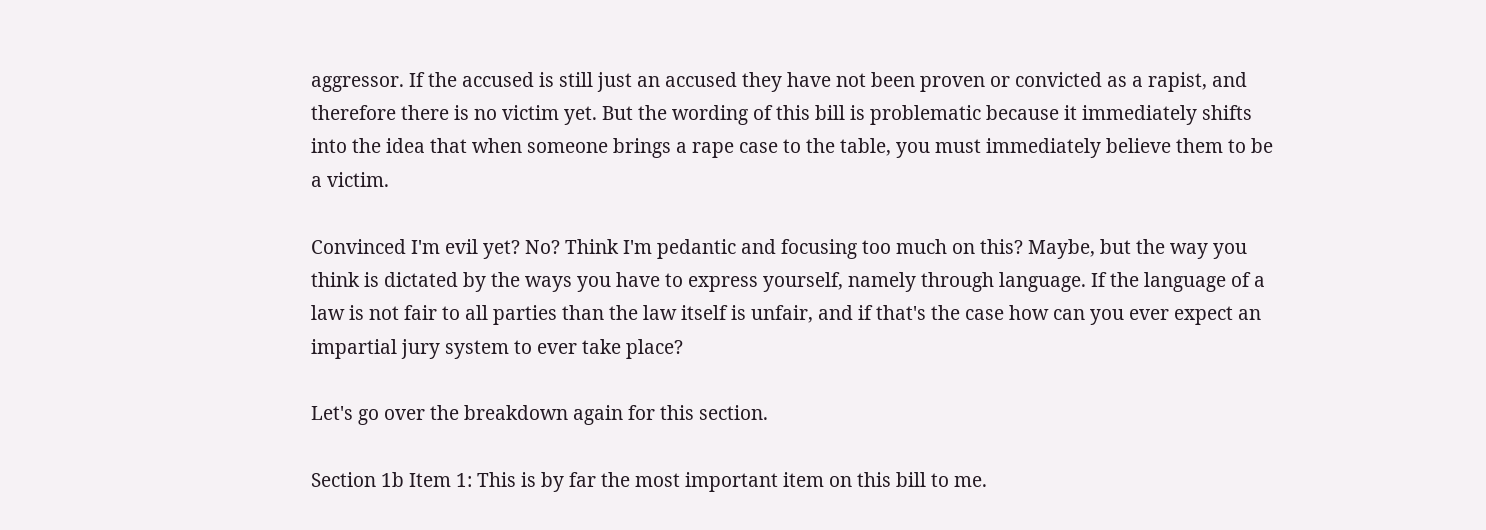aggressor. If the accused is still just an accused they have not been proven or convicted as a rapist, and therefore there is no victim yet. But the wording of this bill is problematic because it immediately shifts into the idea that when someone brings a rape case to the table, you must immediately believe them to be a victim.

Convinced I'm evil yet? No? Think I'm pedantic and focusing too much on this? Maybe, but the way you think is dictated by the ways you have to express yourself, namely through language. If the language of a law is not fair to all parties than the law itself is unfair, and if that's the case how can you ever expect an impartial jury system to ever take place?

Let's go over the breakdown again for this section.

Section 1b Item 1: This is by far the most important item on this bill to me.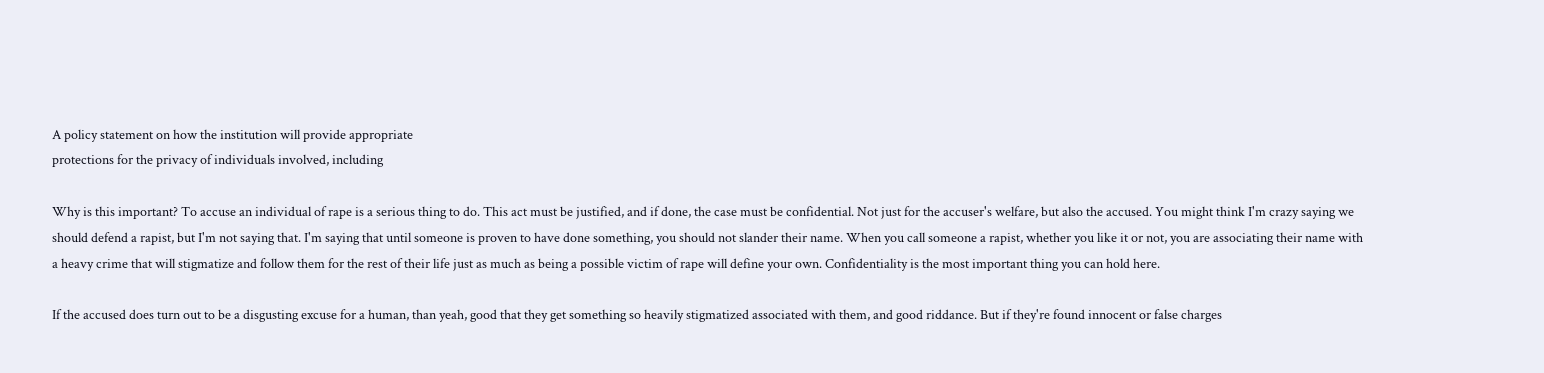A policy statement on how the institution will provide appropriate
protections for the privacy of individuals involved, including

Why is this important? To accuse an individual of rape is a serious thing to do. This act must be justified, and if done, the case must be confidential. Not just for the accuser's welfare, but also the accused. You might think I'm crazy saying we should defend a rapist, but I'm not saying that. I'm saying that until someone is proven to have done something, you should not slander their name. When you call someone a rapist, whether you like it or not, you are associating their name with a heavy crime that will stigmatize and follow them for the rest of their life just as much as being a possible victim of rape will define your own. Confidentiality is the most important thing you can hold here.

If the accused does turn out to be a disgusting excuse for a human, than yeah, good that they get something so heavily stigmatized associated with them, and good riddance. But if they're found innocent or false charges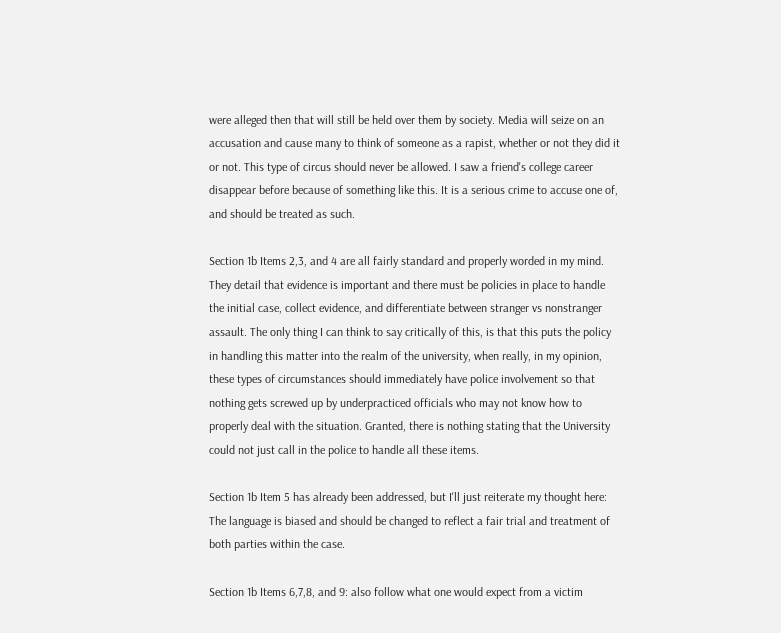were alleged then that will still be held over them by society. Media will seize on an accusation and cause many to think of someone as a rapist, whether or not they did it or not. This type of circus should never be allowed. I saw a friend's college career disappear before because of something like this. It is a serious crime to accuse one of, and should be treated as such.

Section 1b Items 2,3, and 4 are all fairly standard and properly worded in my mind. They detail that evidence is important and there must be policies in place to handle the initial case, collect evidence, and differentiate between stranger vs nonstranger assault. The only thing I can think to say critically of this, is that this puts the policy in handling this matter into the realm of the university, when really, in my opinion, these types of circumstances should immediately have police involvement so that nothing gets screwed up by underpracticed officials who may not know how to properly deal with the situation. Granted, there is nothing stating that the University could not just call in the police to handle all these items.

Section 1b Item 5 has already been addressed, but I'll just reiterate my thought here: The language is biased and should be changed to reflect a fair trial and treatment of both parties within the case.

Section 1b Items 6,7,8, and 9: also follow what one would expect from a victim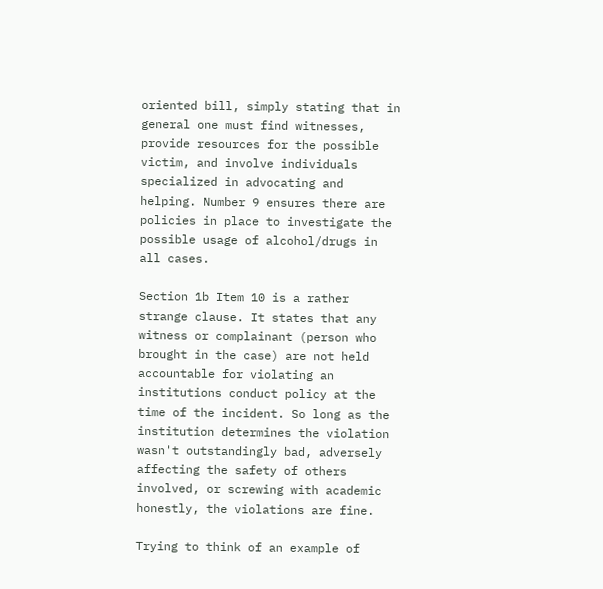oriented bill, simply stating that in general one must find witnesses, provide resources for the possible victim, and involve individuals specialized in advocating and helping. Number 9 ensures there are policies in place to investigate the possible usage of alcohol/drugs in all cases.

Section 1b Item 10 is a rather strange clause. It states that any witness or complainant (person who brought in the case) are not held accountable for violating an institutions conduct policy at the time of the incident. So long as the institution determines the violation wasn't outstandingly bad, adversely affecting the safety of others involved, or screwing with academic honestly, the violations are fine.

Trying to think of an example of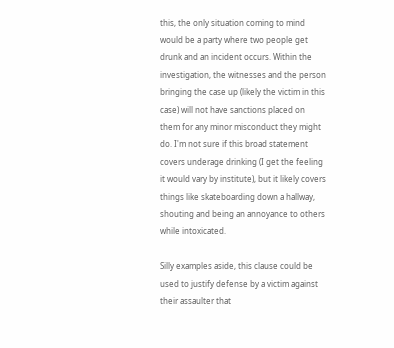this, the only situation coming to mind would be a party where two people get drunk and an incident occurs. Within the investigation, the witnesses and the person bringing the case up (likely the victim in this case) will not have sanctions placed on them for any minor misconduct they might do. I'm not sure if this broad statement covers underage drinking (I get the feeling it would vary by institute), but it likely covers things like skateboarding down a hallway, shouting and being an annoyance to others while intoxicated.

Silly examples aside, this clause could be used to justify defense by a victim against their assaulter that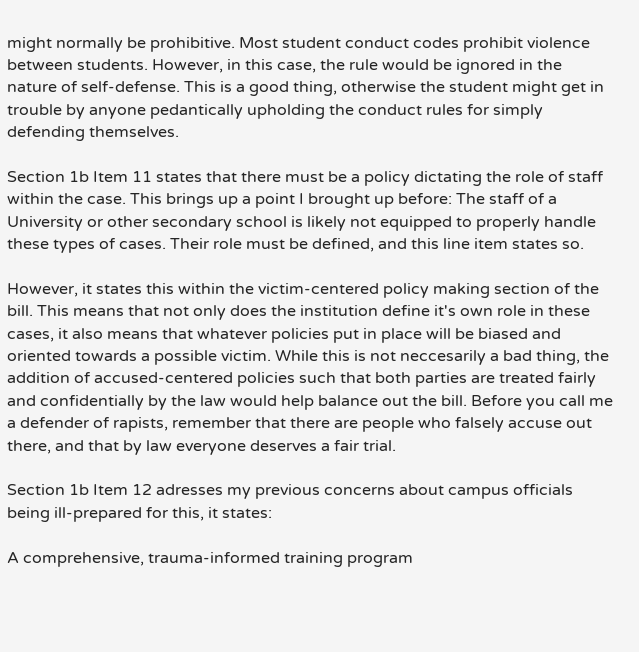might normally be prohibitive. Most student conduct codes prohibit violence between students. However, in this case, the rule would be ignored in the nature of self-defense. This is a good thing, otherwise the student might get in trouble by anyone pedantically upholding the conduct rules for simply defending themselves.

Section 1b Item 11 states that there must be a policy dictating the role of staff within the case. This brings up a point I brought up before: The staff of a University or other secondary school is likely not equipped to properly handle these types of cases. Their role must be defined, and this line item states so.

However, it states this within the victim-centered policy making section of the bill. This means that not only does the institution define it's own role in these cases, it also means that whatever policies put in place will be biased and oriented towards a possible victim. While this is not neccesarily a bad thing, the addition of accused-centered policies such that both parties are treated fairly and confidentially by the law would help balance out the bill. Before you call me a defender of rapists, remember that there are people who falsely accuse out there, and that by law everyone deserves a fair trial.

Section 1b Item 12 adresses my previous concerns about campus officials being ill-prepared for this, it states:

A comprehensive, trauma-informed training program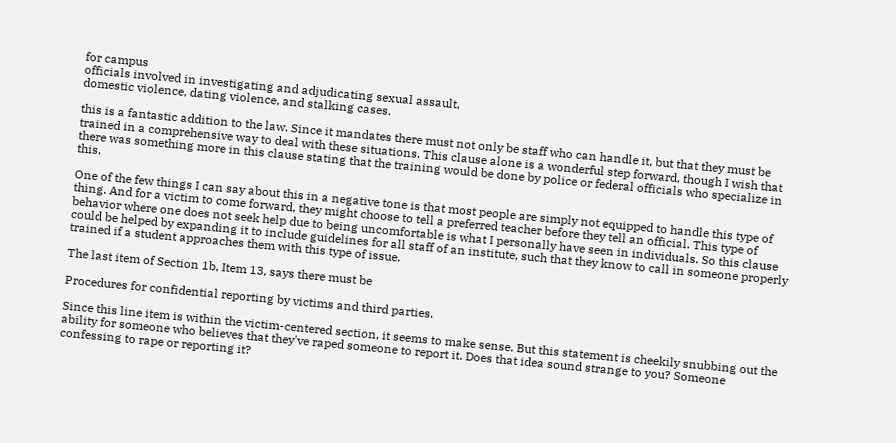for campus
officials involved in investigating and adjudicating sexual assault,
domestic violence, dating violence, and stalking cases.

this is a fantastic addition to the law. Since it mandates there must not only be staff who can handle it, but that they must be trained in a comprehensive way to deal with these situations. This clause alone is a wonderful step forward, though I wish that there was something more in this clause stating that the training would be done by police or federal officials who specialize in this.

One of the few things I can say about this in a negative tone is that most people are simply not equipped to handle this type of thing. And for a victim to come forward, they might choose to tell a preferred teacher before they tell an official. This type of behavior where one does not seek help due to being uncomfortable is what I personally have seen in individuals. So this clause could be helped by expanding it to include guidelines for all staff of an institute, such that they know to call in someone properly trained if a student approaches them with this type of issue.

The last item of Section 1b, Item 13, says there must be

Procedures for confidential reporting by victims and third parties.

Since this line item is within the victim-centered section, it seems to make sense. But this statement is cheekily snubbing out the ability for someone who believes that they've raped someone to report it. Does that idea sound strange to you? Someone confessing to rape or reporting it?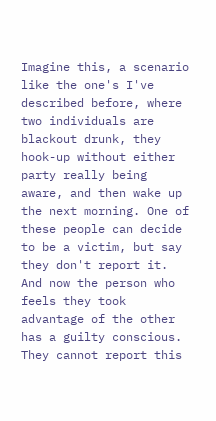Imagine this, a scenario like the one's I've described before, where two individuals are blackout drunk, they hook-up without either party really being aware, and then wake up the next morning. One of these people can decide to be a victim, but say they don't report it. And now the person who feels they took advantage of the other has a guilty conscious. They cannot report this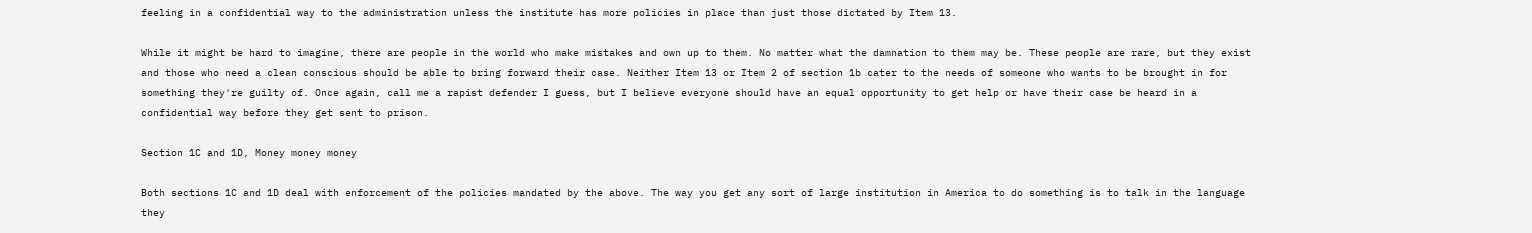feeling in a confidential way to the administration unless the institute has more policies in place than just those dictated by Item 13.

While it might be hard to imagine, there are people in the world who make mistakes and own up to them. No matter what the damnation to them may be. These people are rare, but they exist and those who need a clean conscious should be able to bring forward their case. Neither Item 13 or Item 2 of section 1b cater to the needs of someone who wants to be brought in for something they're guilty of. Once again, call me a rapist defender I guess, but I believe everyone should have an equal opportunity to get help or have their case be heard in a confidential way before they get sent to prison.

Section 1C and 1D, Money money money

Both sections 1C and 1D deal with enforcement of the policies mandated by the above. The way you get any sort of large institution in America to do something is to talk in the language they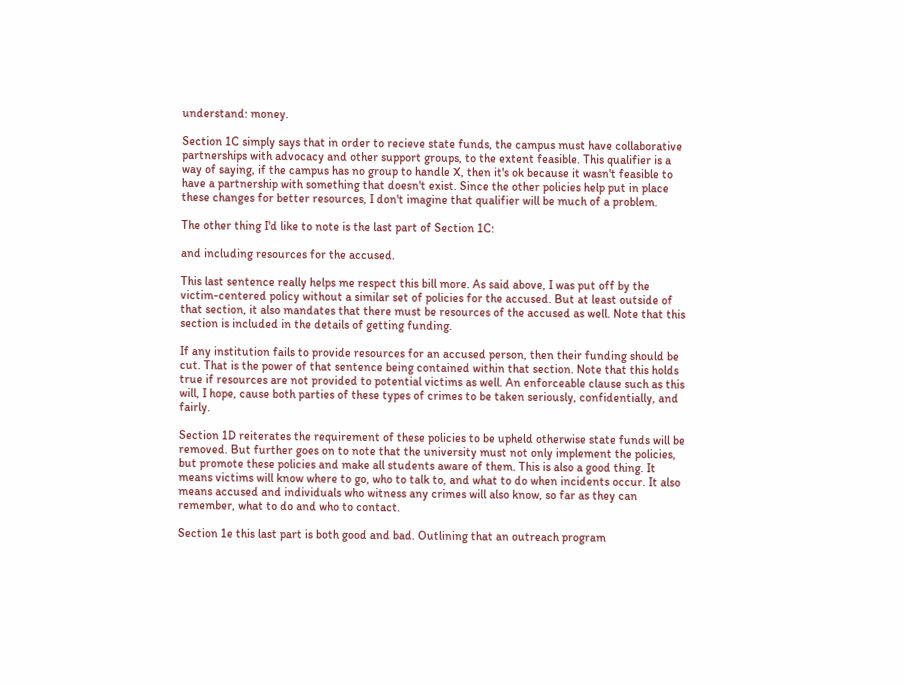understand: money.

Section 1C simply says that in order to recieve state funds, the campus must have collaborative partnerships with advocacy and other support groups, to the extent feasible. This qualifier is a way of saying, if the campus has no group to handle X, then it's ok because it wasn't feasible to have a partnership with something that doesn't exist. Since the other policies help put in place these changes for better resources, I don't imagine that qualifier will be much of a problem.

The other thing I'd like to note is the last part of Section 1C:

and including resources for the accused.

This last sentence really helps me respect this bill more. As said above, I was put off by the victim-centered policy without a similar set of policies for the accused. But at least outside of that section, it also mandates that there must be resources of the accused as well. Note that this section is included in the details of getting funding.

If any institution fails to provide resources for an accused person, then their funding should be cut. That is the power of that sentence being contained within that section. Note that this holds true if resources are not provided to potential victims as well. An enforceable clause such as this will, I hope, cause both parties of these types of crimes to be taken seriously, confidentially, and fairly.

Section 1D reiterates the requirement of these policies to be upheld otherwise state funds will be removed. But further goes on to note that the university must not only implement the policies, but promote these policies and make all students aware of them. This is also a good thing. It means victims will know where to go, who to talk to, and what to do when incidents occur. It also means accused and individuals who witness any crimes will also know, so far as they can remember, what to do and who to contact.

Section 1e this last part is both good and bad. Outlining that an outreach program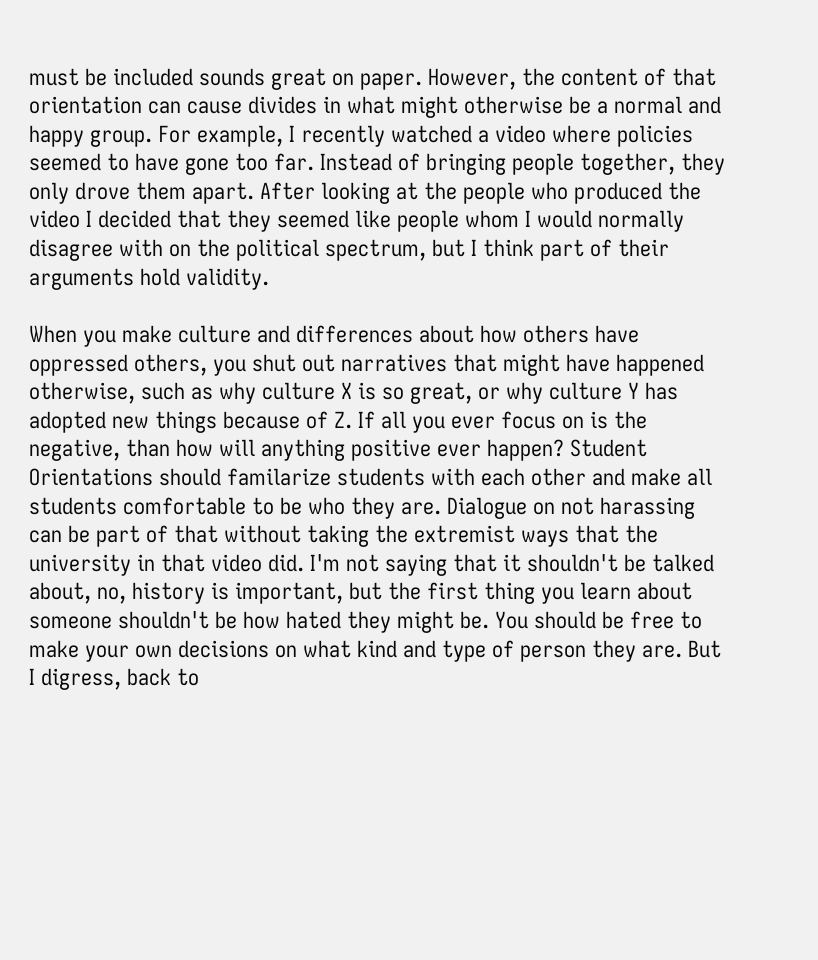must be included sounds great on paper. However, the content of that orientation can cause divides in what might otherwise be a normal and happy group. For example, I recently watched a video where policies seemed to have gone too far. Instead of bringing people together, they only drove them apart. After looking at the people who produced the video I decided that they seemed like people whom I would normally disagree with on the political spectrum, but I think part of their arguments hold validity.

When you make culture and differences about how others have oppressed others, you shut out narratives that might have happened otherwise, such as why culture X is so great, or why culture Y has adopted new things because of Z. If all you ever focus on is the negative, than how will anything positive ever happen? Student Orientations should familarize students with each other and make all students comfortable to be who they are. Dialogue on not harassing can be part of that without taking the extremist ways that the university in that video did. I'm not saying that it shouldn't be talked about, no, history is important, but the first thing you learn about someone shouldn't be how hated they might be. You should be free to make your own decisions on what kind and type of person they are. But I digress, back to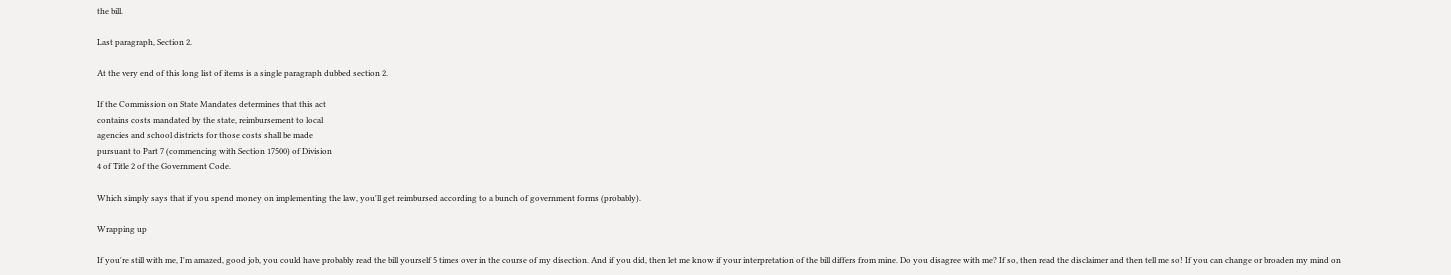the bill.

Last paragraph, Section 2.

At the very end of this long list of items is a single paragraph dubbed section 2.

If the Commission on State Mandates determines that this act
contains costs mandated by the state, reimbursement to local
agencies and school districts for those costs shall be made
pursuant to Part 7 (commencing with Section 17500) of Division
4 of Title 2 of the Government Code.

Which simply says that if you spend money on implementing the law, you'll get reimbursed according to a bunch of government forms (probably).

Wrapping up

If you're still with me, I'm amazed, good job, you could have probably read the bill yourself 5 times over in the course of my disection. And if you did, then let me know if your interpretation of the bill differs from mine. Do you disagree with me? If so, then read the disclaimer and then tell me so! If you can change or broaden my mind on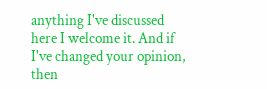anything I've discussed here I welcome it. And if I've changed your opinion, then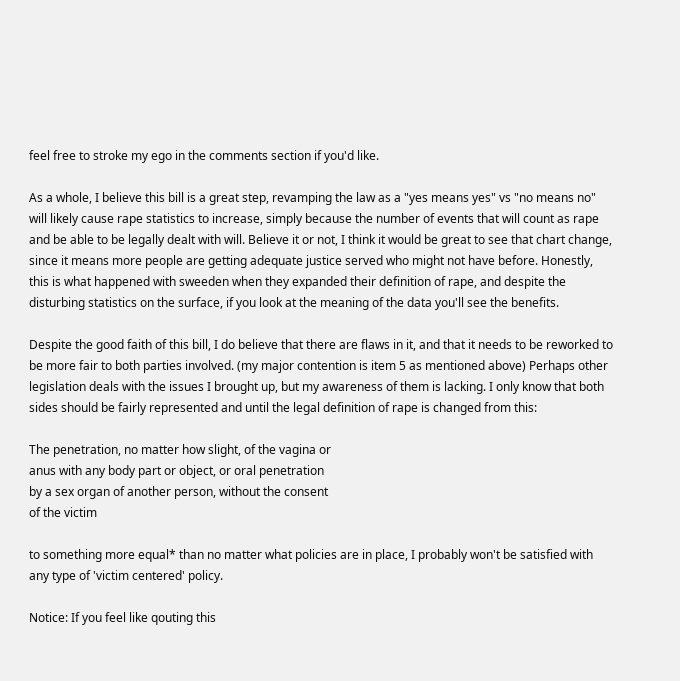feel free to stroke my ego in the comments section if you'd like.

As a whole, I believe this bill is a great step, revamping the law as a "yes means yes" vs "no means no" will likely cause rape statistics to increase, simply because the number of events that will count as rape and be able to be legally dealt with will. Believe it or not, I think it would be great to see that chart change, since it means more people are getting adequate justice served who might not have before. Honestly, this is what happened with sweeden when they expanded their definition of rape, and despite the disturbing statistics on the surface, if you look at the meaning of the data you'll see the benefits.

Despite the good faith of this bill, I do believe that there are flaws in it, and that it needs to be reworked to be more fair to both parties involved. (my major contention is item 5 as mentioned above) Perhaps other legislation deals with the issues I brought up, but my awareness of them is lacking. I only know that both sides should be fairly represented and until the legal definition of rape is changed from this:

The penetration, no matter how slight, of the vagina or
anus with any body part or object, or oral penetration
by a sex organ of another person, without the consent
of the victim

to something more equal* than no matter what policies are in place, I probably won't be satisfied with any type of 'victim centered' policy.

Notice: If you feel like qouting this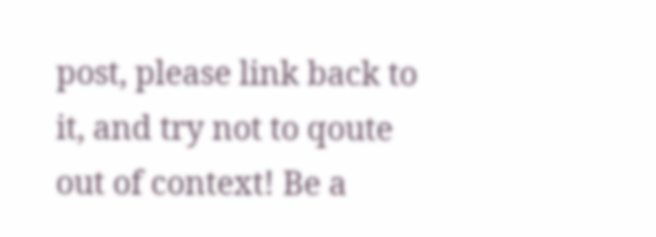post, please link back to it, and try not to qoute out of context! Be a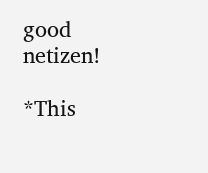good netizen!

*This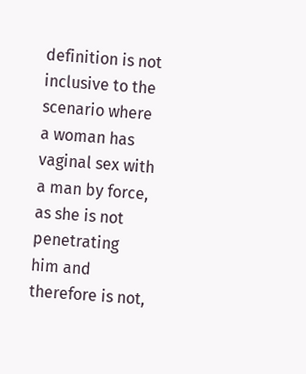definition is not inclusive to the scenario where a woman has vaginal sex with a man by force, as she is not penetrating him and therefore is not,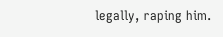legally, raping him.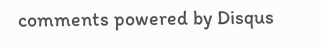comments powered by Disqus